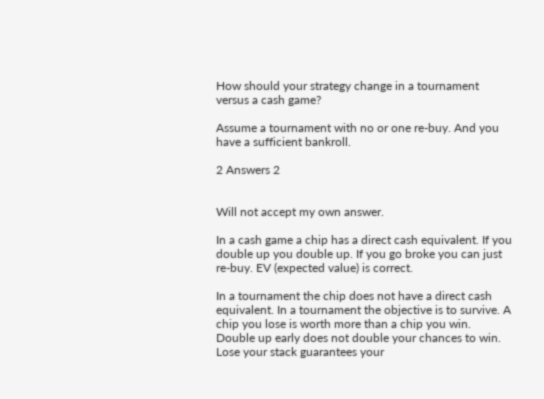How should your strategy change in a tournament versus a cash game?

Assume a tournament with no or one re-buy. And you have a sufficient bankroll.

2 Answers 2


Will not accept my own answer.

In a cash game a chip has a direct cash equivalent. If you double up you double up. If you go broke you can just re-buy. EV (expected value) is correct.

In a tournament the chip does not have a direct cash equivalent. In a tournament the objective is to survive. A chip you lose is worth more than a chip you win. Double up early does not double your chances to win. Lose your stack guarantees your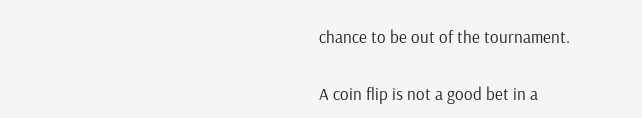chance to be out of the tournament.

A coin flip is not a good bet in a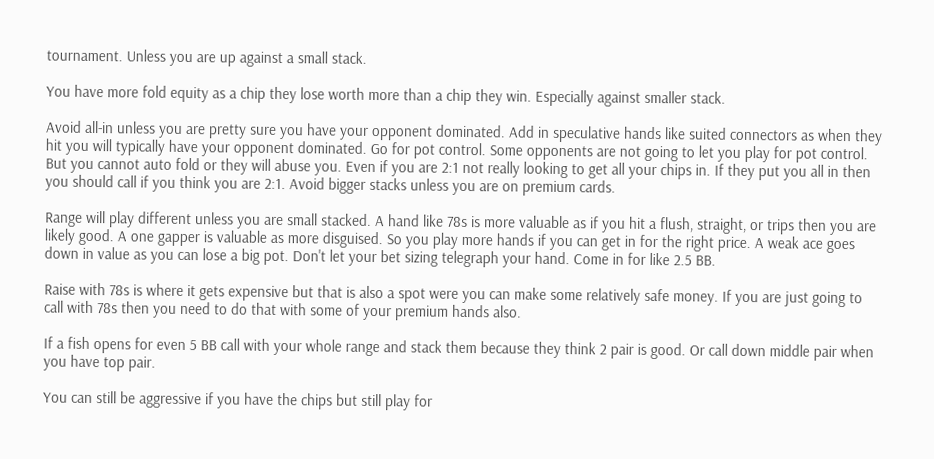tournament. Unless you are up against a small stack.

You have more fold equity as a chip they lose worth more than a chip they win. Especially against smaller stack.

Avoid all-in unless you are pretty sure you have your opponent dominated. Add in speculative hands like suited connectors as when they hit you will typically have your opponent dominated. Go for pot control. Some opponents are not going to let you play for pot control. But you cannot auto fold or they will abuse you. Even if you are 2:1 not really looking to get all your chips in. If they put you all in then you should call if you think you are 2:1. Avoid bigger stacks unless you are on premium cards.

Range will play different unless you are small stacked. A hand like 78s is more valuable as if you hit a flush, straight, or trips then you are likely good. A one gapper is valuable as more disguised. So you play more hands if you can get in for the right price. A weak ace goes down in value as you can lose a big pot. Don't let your bet sizing telegraph your hand. Come in for like 2.5 BB.

Raise with 78s is where it gets expensive but that is also a spot were you can make some relatively safe money. If you are just going to call with 78s then you need to do that with some of your premium hands also.

If a fish opens for even 5 BB call with your whole range and stack them because they think 2 pair is good. Or call down middle pair when you have top pair.

You can still be aggressive if you have the chips but still play for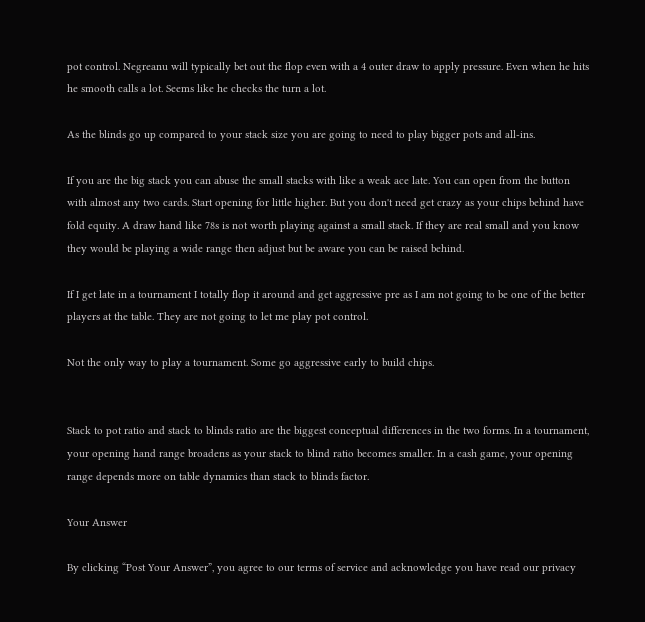pot control. Negreanu will typically bet out the flop even with a 4 outer draw to apply pressure. Even when he hits he smooth calls a lot. Seems like he checks the turn a lot.

As the blinds go up compared to your stack size you are going to need to play bigger pots and all-ins.

If you are the big stack you can abuse the small stacks with like a weak ace late. You can open from the button with almost any two cards. Start opening for little higher. But you don't need get crazy as your chips behind have fold equity. A draw hand like 78s is not worth playing against a small stack. If they are real small and you know they would be playing a wide range then adjust but be aware you can be raised behind.

If I get late in a tournament I totally flop it around and get aggressive pre as I am not going to be one of the better players at the table. They are not going to let me play pot control.

Not the only way to play a tournament. Some go aggressive early to build chips.


Stack to pot ratio and stack to blinds ratio are the biggest conceptual differences in the two forms. In a tournament, your opening hand range broadens as your stack to blind ratio becomes smaller. In a cash game, your opening range depends more on table dynamics than stack to blinds factor.

Your Answer

By clicking “Post Your Answer”, you agree to our terms of service and acknowledge you have read our privacy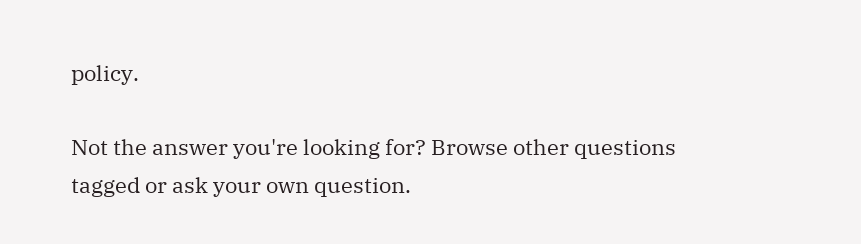policy.

Not the answer you're looking for? Browse other questions tagged or ask your own question.